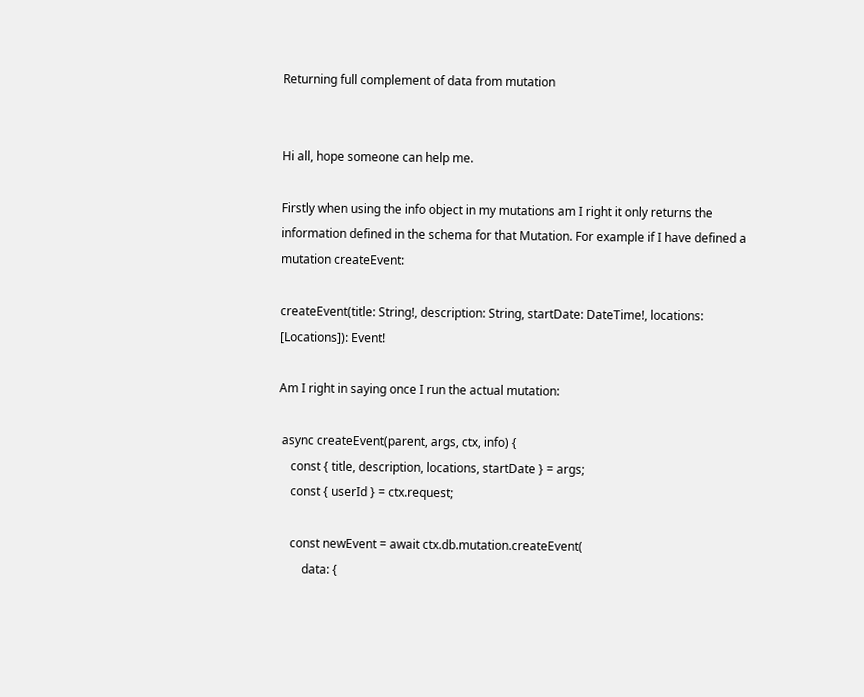Returning full complement of data from mutation


Hi all, hope someone can help me.

Firstly when using the info object in my mutations am I right it only returns the information defined in the schema for that Mutation. For example if I have defined a mutation createEvent:

createEvent(title: String!, description: String, startDate: DateTime!, locations: [Locations]): Event!

Am I right in saying once I run the actual mutation:

 async createEvent(parent, args, ctx, info) {
    const { title, description, locations, startDate } = args;
    const { userId } = ctx.request;

    const newEvent = await ctx.db.mutation.createEvent(
        data: {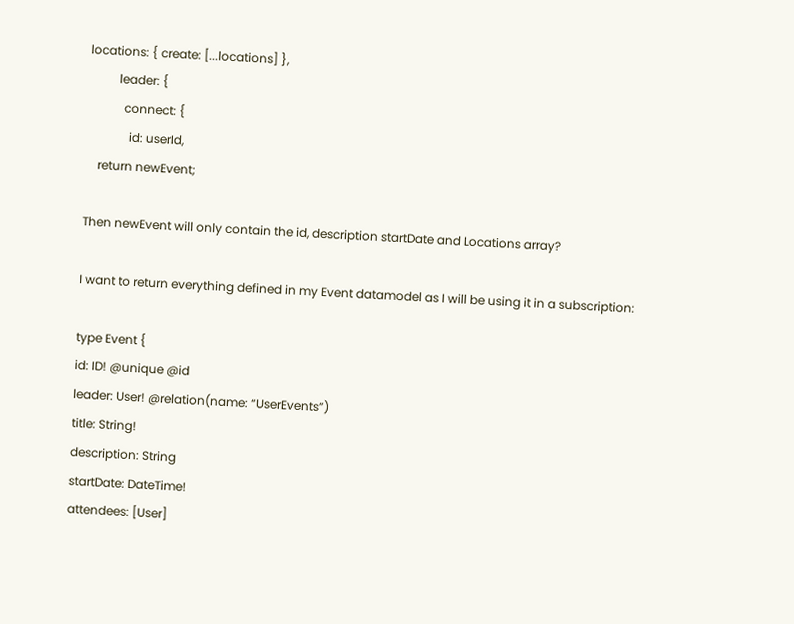locations: { create: [...locations] },
          leader: {
            connect: {
              id: userId,
    return newEvent;

Then newEvent will only contain the id, description startDate and Locations array?

I want to return everything defined in my Event datamodel as I will be using it in a subscription:

type Event {
id: ID! @unique @id
leader: User! @relation(name: “UserEvents”)
title: String!
description: String
startDate: DateTime!
attendees: [User]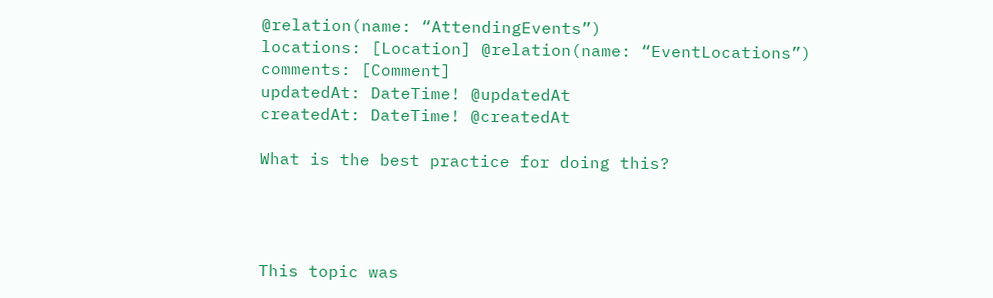@relation(name: “AttendingEvents”)
locations: [Location] @relation(name: “EventLocations”)
comments: [Comment]
updatedAt: DateTime! @updatedAt
createdAt: DateTime! @createdAt

What is the best practice for doing this?




This topic was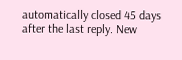automatically closed 45 days after the last reply. New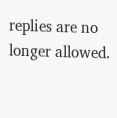replies are no longer allowed.